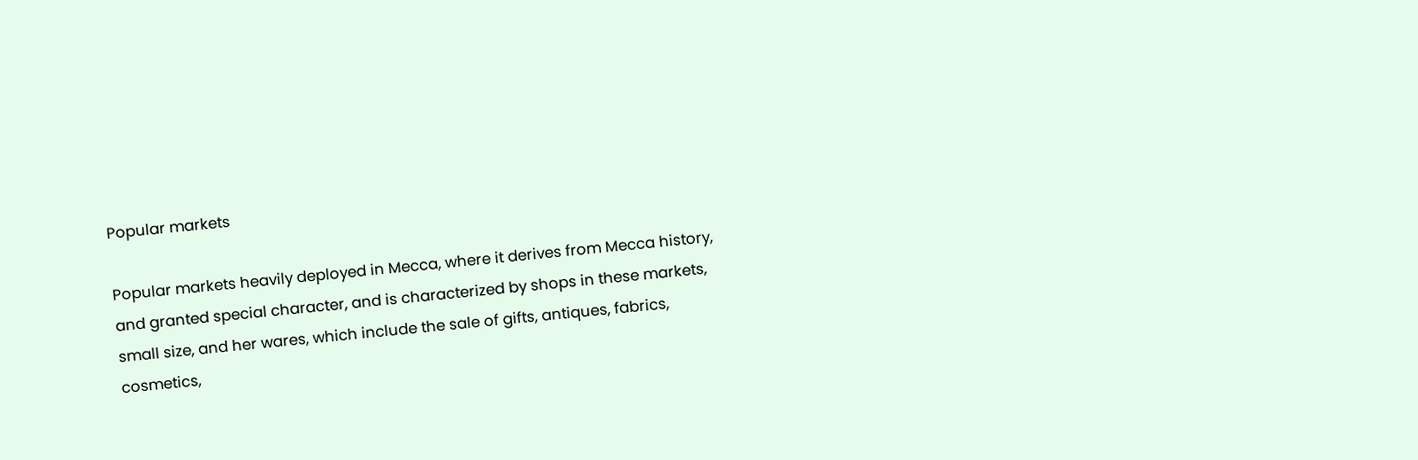Popular markets

Popular markets heavily deployed in Mecca, where it derives from Mecca history, and granted special character, and is characterized by shops in these markets, small size, and her wares, which include the sale of gifts, antiques, fabrics, cosmetics,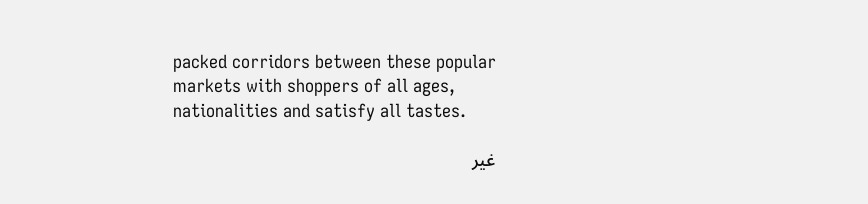packed corridors between these popular markets with shoppers of all ages, nationalities and satisfy all tastes.

غير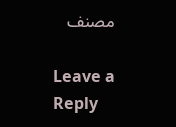مصنف

Leave a Reply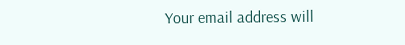Your email address will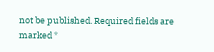not be published. Required fields are marked *